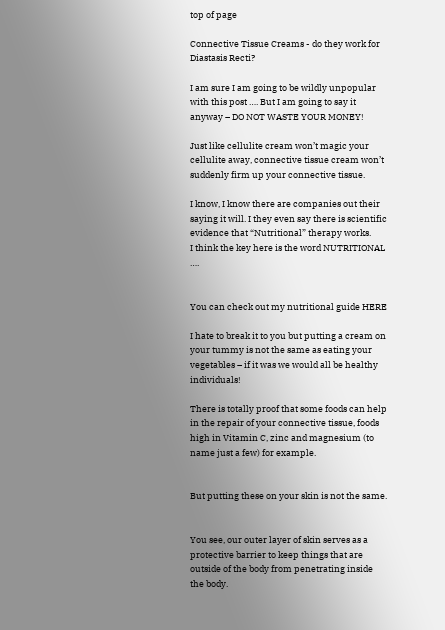top of page

Connective Tissue Creams - do they work for Diastasis Recti?

I am sure I am going to be wildly unpopular with this post …. But I am going to say it anyway – DO NOT WASTE YOUR MONEY!

Just like cellulite cream won’t magic your cellulite away, connective tissue cream won’t suddenly firm up your connective tissue.

I know, I know there are companies out their saying it will. I they even say there is scientific evidence that “Nutritional” therapy works.
I think the key here is the word NUTRITIONAL ….


You can check out my nutritional guide HERE

I hate to break it to you but putting a cream on your tummy is not the same as eating your vegetables – if it was we would all be healthy individuals!

There is totally proof that some foods can help in the repair of your connective tissue, foods high in Vitamin C, zinc and magnesium (to name just a few) for example.


But putting these on your skin is not the same.


You see, our outer layer of skin serves as a protective barrier to keep things that are outside of the body from penetrating inside the body.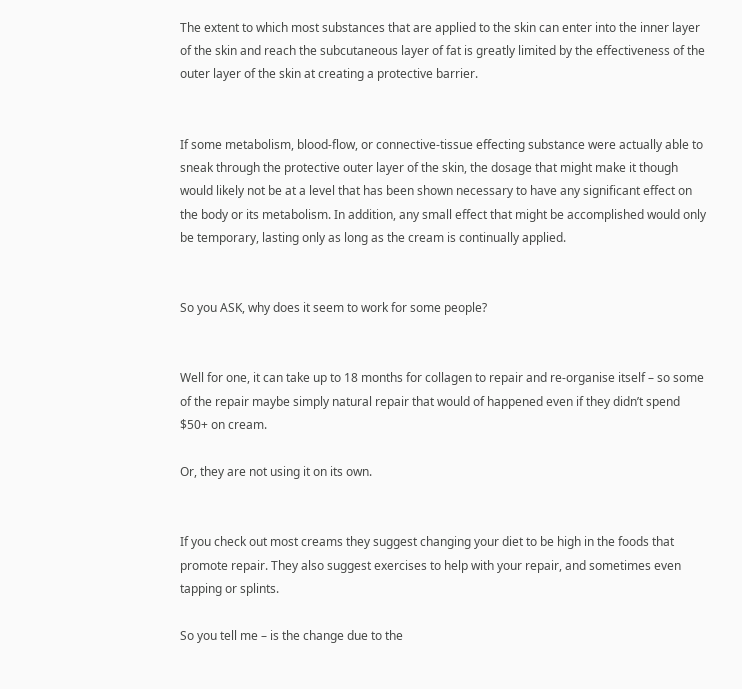The extent to which most substances that are applied to the skin can enter into the inner layer of the skin and reach the subcutaneous layer of fat is greatly limited by the effectiveness of the outer layer of the skin at creating a protective barrier.


If some metabolism, blood-flow, or connective-tissue effecting substance were actually able to sneak through the protective outer layer of the skin, the dosage that might make it though would likely not be at a level that has been shown necessary to have any significant effect on the body or its metabolism. In addition, any small effect that might be accomplished would only be temporary, lasting only as long as the cream is continually applied.


So you ASK, why does it seem to work for some people?


Well for one, it can take up to 18 months for collagen to repair and re-organise itself – so some of the repair maybe simply natural repair that would of happened even if they didn’t spend $50+ on cream.

Or, they are not using it on its own.


If you check out most creams they suggest changing your diet to be high in the foods that promote repair. They also suggest exercises to help with your repair, and sometimes even tapping or splints.

So you tell me – is the change due to the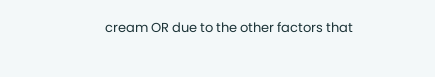cream OR due to the other factors that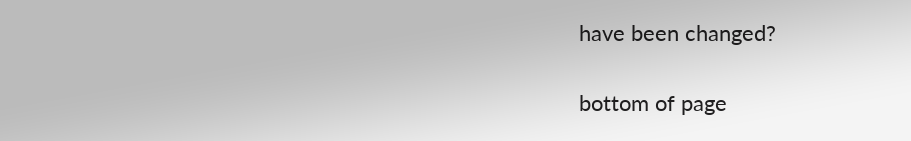have been changed?

bottom of page